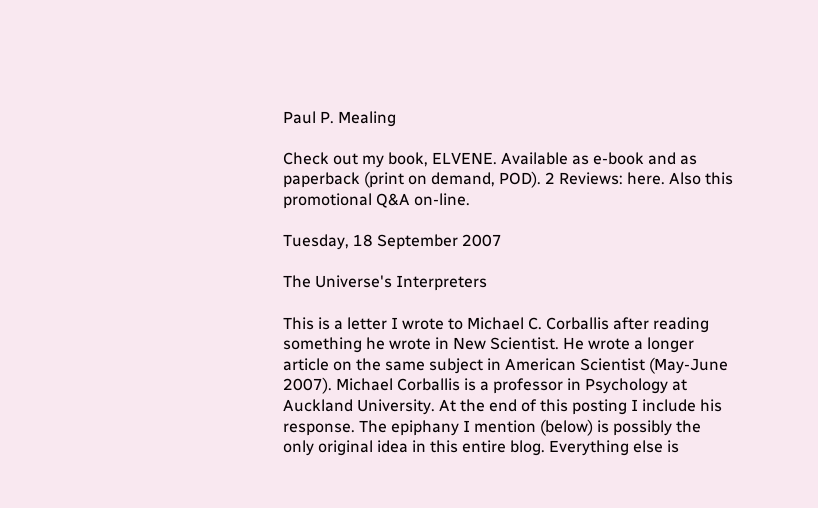Paul P. Mealing

Check out my book, ELVENE. Available as e-book and as paperback (print on demand, POD). 2 Reviews: here. Also this promotional Q&A on-line.

Tuesday, 18 September 2007

The Universe's Interpreters

This is a letter I wrote to Michael C. Corballis after reading something he wrote in New Scientist. He wrote a longer article on the same subject in American Scientist (May-June 2007). Michael Corballis is a professor in Psychology at Auckland University. At the end of this posting I include his response. The epiphany I mention (below) is possibly the only original idea in this entire blog. Everything else is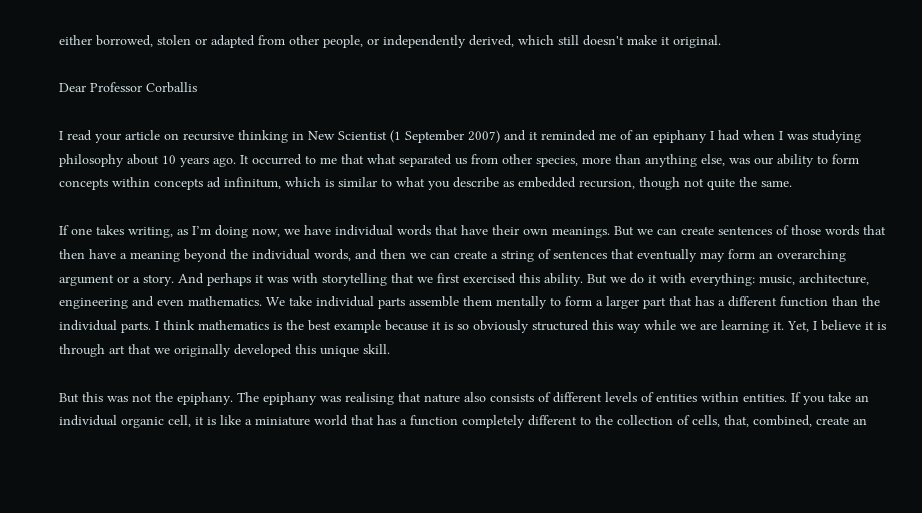either borrowed, stolen or adapted from other people, or independently derived, which still doesn't make it original.

Dear Professor Corballis

I read your article on recursive thinking in New Scientist (1 September 2007) and it reminded me of an epiphany I had when I was studying philosophy about 10 years ago. It occurred to me that what separated us from other species, more than anything else, was our ability to form concepts within concepts ad infinitum, which is similar to what you describe as embedded recursion, though not quite the same.

If one takes writing, as I’m doing now, we have individual words that have their own meanings. But we can create sentences of those words that then have a meaning beyond the individual words, and then we can create a string of sentences that eventually may form an overarching argument or a story. And perhaps it was with storytelling that we first exercised this ability. But we do it with everything: music, architecture, engineering and even mathematics. We take individual parts assemble them mentally to form a larger part that has a different function than the individual parts. I think mathematics is the best example because it is so obviously structured this way while we are learning it. Yet, I believe it is through art that we originally developed this unique skill.

But this was not the epiphany. The epiphany was realising that nature also consists of different levels of entities within entities. If you take an individual organic cell, it is like a miniature world that has a function completely different to the collection of cells, that, combined, create an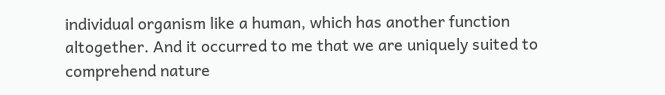individual organism like a human, which has another function altogether. And it occurred to me that we are uniquely suited to comprehend nature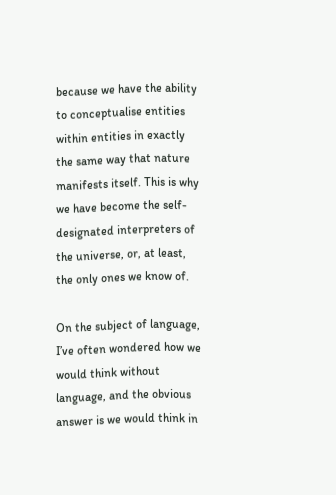because we have the ability to conceptualise entities within entities in exactly the same way that nature manifests itself. This is why we have become the self-designated interpreters of the universe, or, at least, the only ones we know of.

On the subject of language, I’ve often wondered how we would think without language, and the obvious answer is we would think in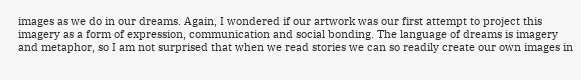images as we do in our dreams. Again, I wondered if our artwork was our first attempt to project this imagery as a form of expression, communication and social bonding. The language of dreams is imagery and metaphor, so I am not surprised that when we read stories we can so readily create our own images in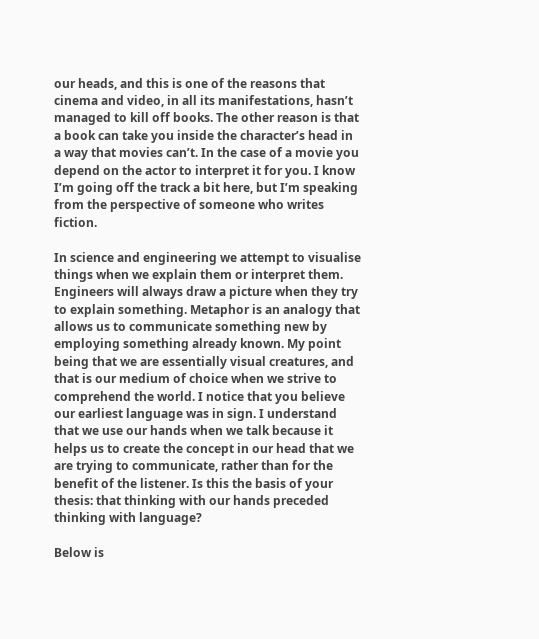our heads, and this is one of the reasons that cinema and video, in all its manifestations, hasn’t managed to kill off books. The other reason is that a book can take you inside the character’s head in a way that movies can’t. In the case of a movie you depend on the actor to interpret it for you. I know I’m going off the track a bit here, but I’m speaking from the perspective of someone who writes fiction.

In science and engineering we attempt to visualise things when we explain them or interpret them. Engineers will always draw a picture when they try to explain something. Metaphor is an analogy that allows us to communicate something new by employing something already known. My point being that we are essentially visual creatures, and that is our medium of choice when we strive to comprehend the world. I notice that you believe our earliest language was in sign. I understand that we use our hands when we talk because it helps us to create the concept in our head that we are trying to communicate, rather than for the benefit of the listener. Is this the basis of your thesis: that thinking with our hands preceded thinking with language?

Below is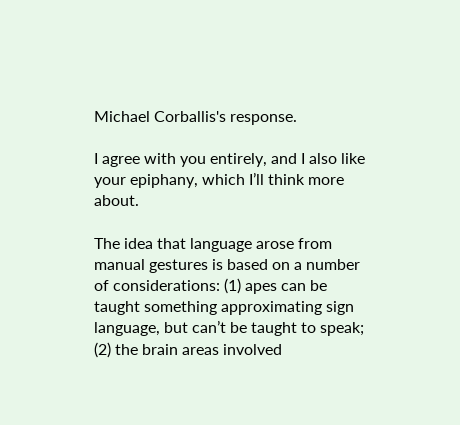Michael Corballis's response.

I agree with you entirely, and I also like your epiphany, which I’ll think more about.

The idea that language arose from manual gestures is based on a number of considerations: (1) apes can be taught something approximating sign language, but can’t be taught to speak; (2) the brain areas involved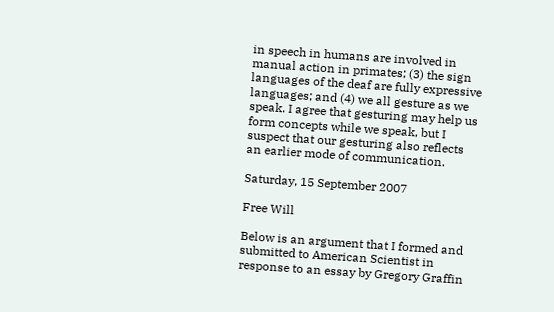in speech in humans are involved in manual action in primates; (3) the sign languages of the deaf are fully expressive languages; and (4) we all gesture as we speak. I agree that gesturing may help us form concepts while we speak, but I suspect that our gesturing also reflects an earlier mode of communication.

Saturday, 15 September 2007

Free Will

Below is an argument that I formed and submitted to American Scientist in response to an essay by Gregory Graffin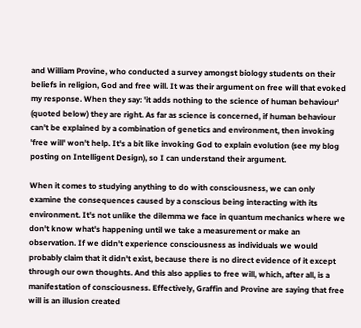and William Provine, who conducted a survey amongst biology students on their beliefs in religion, God and free will. It was their argument on free will that evoked my response. When they say: 'it adds nothing to the science of human behaviour' (quoted below) they are right. As far as science is concerned, if human behaviour can't be explained by a combination of genetics and environment, then invoking 'free will' won't help. It's a bit like invoking God to explain evolution (see my blog posting on Intelligent Design), so I can understand their argument.

When it comes to studying anything to do with consciousness, we can only examine the consequences caused by a conscious being interacting with its environment. It's not unlike the dilemma we face in quantum mechanics where we don't know what's happening until we take a measurement or make an observation. If we didn't experience consciousness as individuals we would probably claim that it didn't exist, because there is no direct evidence of it except through our own thoughts. And this also applies to free will, which, after all, is a manifestation of consciousness. Effectively, Graffin and Provine are saying that free will is an illusion created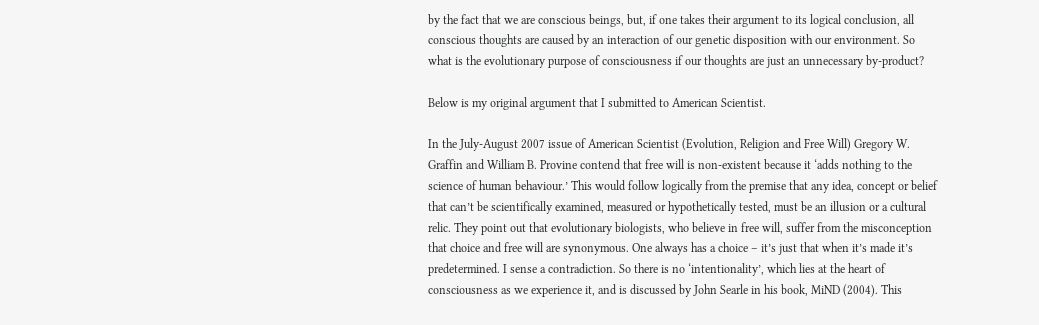by the fact that we are conscious beings, but, if one takes their argument to its logical conclusion, all conscious thoughts are caused by an interaction of our genetic disposition with our environment. So what is the evolutionary purpose of consciousness if our thoughts are just an unnecessary by-product?

Below is my original argument that I submitted to American Scientist.

In the July-August 2007 issue of American Scientist (Evolution, Religion and Free Will) Gregory W. Graffin and William B. Provine contend that free will is non-existent because it ‘adds nothing to the science of human behaviour.’ This would follow logically from the premise that any idea, concept or belief that can’t be scientifically examined, measured or hypothetically tested, must be an illusion or a cultural relic. They point out that evolutionary biologists, who believe in free will, suffer from the misconception that choice and free will are synonymous. One always has a choice – it’s just that when it’s made it’s predetermined. I sense a contradiction. So there is no ‘intentionality’, which lies at the heart of consciousness as we experience it, and is discussed by John Searle in his book, MiND (2004). This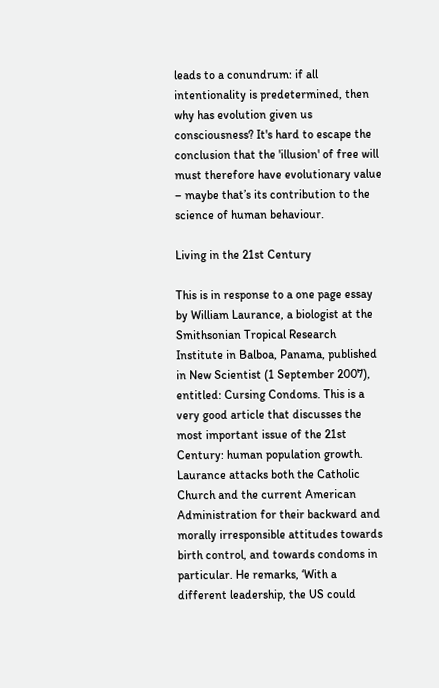leads to a conundrum: if all intentionality is predetermined, then why has evolution given us consciousness? It's hard to escape the conclusion that the 'illusion' of free will must therefore have evolutionary value – maybe that’s its contribution to the science of human behaviour.

Living in the 21st Century

This is in response to a one page essay by William Laurance, a biologist at the Smithsonian Tropical Research Institute in Balboa, Panama, published in New Scientist (1 September 2007), entitled: Cursing Condoms. This is a very good article that discusses the most important issue of the 21st Century: human population growth. Laurance attacks both the Catholic Church and the current American Administration for their backward and morally irresponsible attitudes towards birth control, and towards condoms in particular. He remarks, ‘With a different leadership, the US could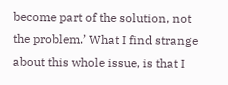become part of the solution, not the problem.’ What I find strange about this whole issue, is that I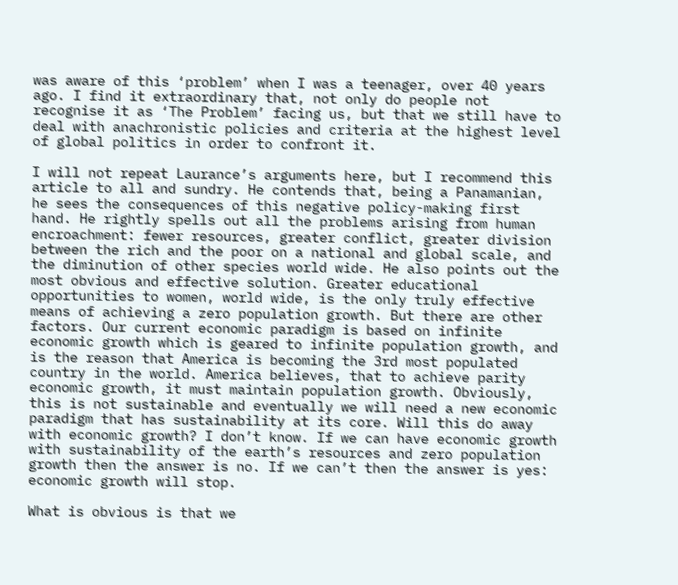was aware of this ‘problem’ when I was a teenager, over 40 years ago. I find it extraordinary that, not only do people not recognise it as ‘The Problem’ facing us, but that we still have to deal with anachronistic policies and criteria at the highest level of global politics in order to confront it.

I will not repeat Laurance’s arguments here, but I recommend this article to all and sundry. He contends that, being a Panamanian, he sees the consequences of this negative policy-making first hand. He rightly spells out all the problems arising from human encroachment: fewer resources, greater conflict, greater division between the rich and the poor on a national and global scale, and the diminution of other species world wide. He also points out the most obvious and effective solution. Greater educational opportunities to women, world wide, is the only truly effective means of achieving a zero population growth. But there are other factors. Our current economic paradigm is based on infinite economic growth which is geared to infinite population growth, and is the reason that America is becoming the 3rd most populated country in the world. America believes, that to achieve parity economic growth, it must maintain population growth. Obviously, this is not sustainable and eventually we will need a new economic paradigm that has sustainability at its core. Will this do away with economic growth? I don’t know. If we can have economic growth with sustainability of the earth’s resources and zero population growth then the answer is no. If we can’t then the answer is yes: economic growth will stop.

What is obvious is that we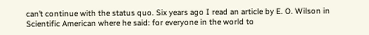can’t continue with the status quo. Six years ago I read an article by E. O. Wilson in Scientific American where he said: for everyone in the world to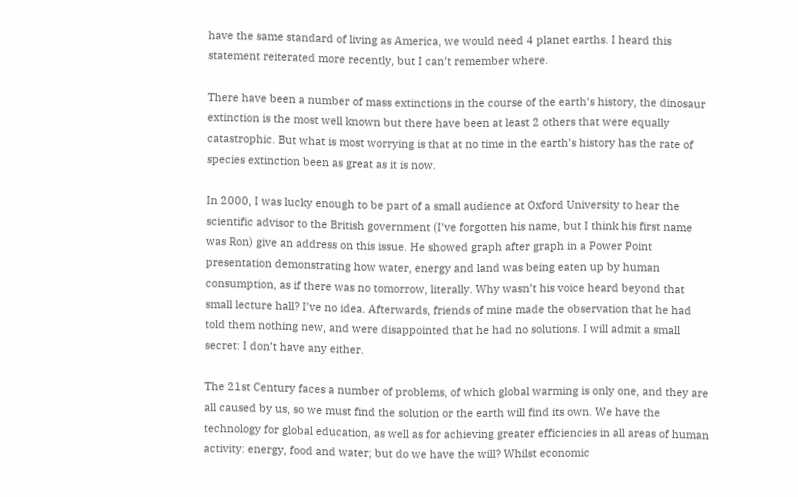have the same standard of living as America, we would need 4 planet earths. I heard this statement reiterated more recently, but I can’t remember where.

There have been a number of mass extinctions in the course of the earth’s history, the dinosaur extinction is the most well known but there have been at least 2 others that were equally catastrophic. But what is most worrying is that at no time in the earth’s history has the rate of species extinction been as great as it is now.

In 2000, I was lucky enough to be part of a small audience at Oxford University to hear the scientific advisor to the British government (I’ve forgotten his name, but I think his first name was Ron) give an address on this issue. He showed graph after graph in a Power Point presentation demonstrating how water, energy and land was being eaten up by human consumption, as if there was no tomorrow, literally. Why wasn’t his voice heard beyond that small lecture hall? I’ve no idea. Afterwards, friends of mine made the observation that he had told them nothing new, and were disappointed that he had no solutions. I will admit a small secret: I don’t have any either.

The 21st Century faces a number of problems, of which global warming is only one, and they are all caused by us, so we must find the solution or the earth will find its own. We have the technology for global education, as well as for achieving greater efficiencies in all areas of human activity: energy, food and water; but do we have the will? Whilst economic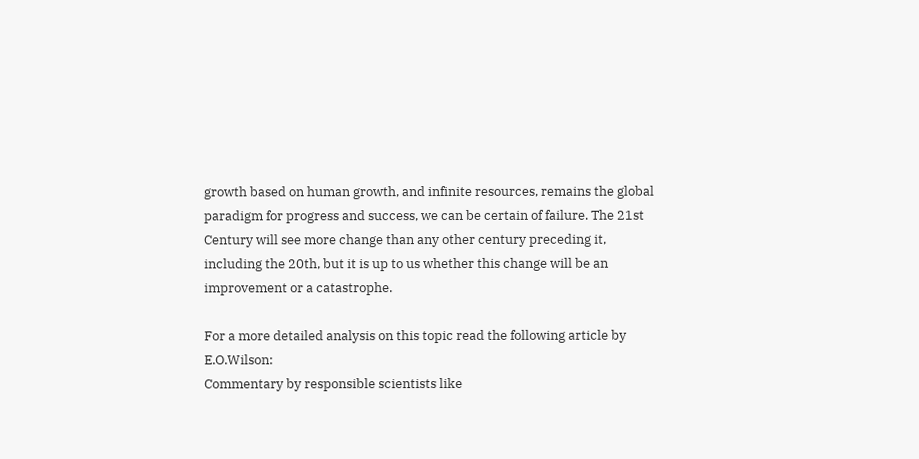growth based on human growth, and infinite resources, remains the global paradigm for progress and success, we can be certain of failure. The 21st Century will see more change than any other century preceding it, including the 20th, but it is up to us whether this change will be an improvement or a catastrophe.

For a more detailed analysis on this topic read the following article by E.O.Wilson:
Commentary by responsible scientists like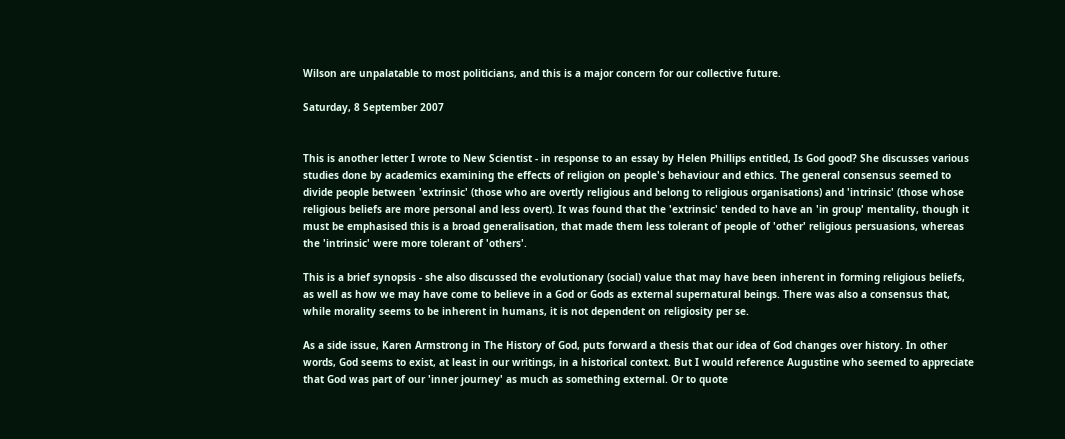Wilson are unpalatable to most politicians, and this is a major concern for our collective future.

Saturday, 8 September 2007


This is another letter I wrote to New Scientist - in response to an essay by Helen Phillips entitled, Is God good? She discusses various studies done by academics examining the effects of religion on people's behaviour and ethics. The general consensus seemed to divide people between 'extrinsic' (those who are overtly religious and belong to religious organisations) and 'intrinsic' (those whose religious beliefs are more personal and less overt). It was found that the 'extrinsic' tended to have an 'in group' mentality, though it must be emphasised this is a broad generalisation, that made them less tolerant of people of 'other' religious persuasions, whereas the 'intrinsic' were more tolerant of 'others'.

This is a brief synopsis - she also discussed the evolutionary (social) value that may have been inherent in forming religious beliefs, as well as how we may have come to believe in a God or Gods as external supernatural beings. There was also a consensus that, while morality seems to be inherent in humans, it is not dependent on religiosity per se.

As a side issue, Karen Armstrong in The History of God, puts forward a thesis that our idea of God changes over history. In other words, God seems to exist, at least in our writings, in a historical context. But I would reference Augustine who seemed to appreciate that God was part of our 'inner journey' as much as something external. Or to quote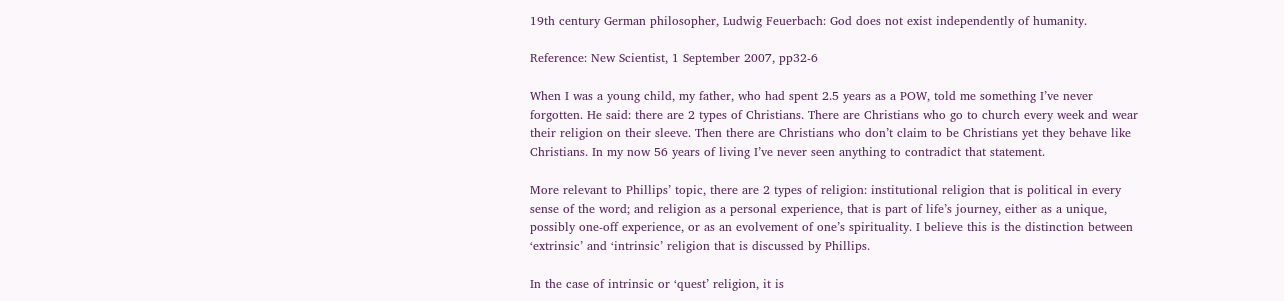19th century German philosopher, Ludwig Feuerbach: God does not exist independently of humanity.

Reference: New Scientist, 1 September 2007, pp32-6

When I was a young child, my father, who had spent 2.5 years as a POW, told me something I’ve never forgotten. He said: there are 2 types of Christians. There are Christians who go to church every week and wear their religion on their sleeve. Then there are Christians who don’t claim to be Christians yet they behave like Christians. In my now 56 years of living I’ve never seen anything to contradict that statement.

More relevant to Phillips’ topic, there are 2 types of religion: institutional religion that is political in every sense of the word; and religion as a personal experience, that is part of life’s journey, either as a unique, possibly one-off experience, or as an evolvement of one’s spirituality. I believe this is the distinction between ‘extrinsic’ and ‘intrinsic’ religion that is discussed by Phillips.

In the case of intrinsic or ‘quest’ religion, it is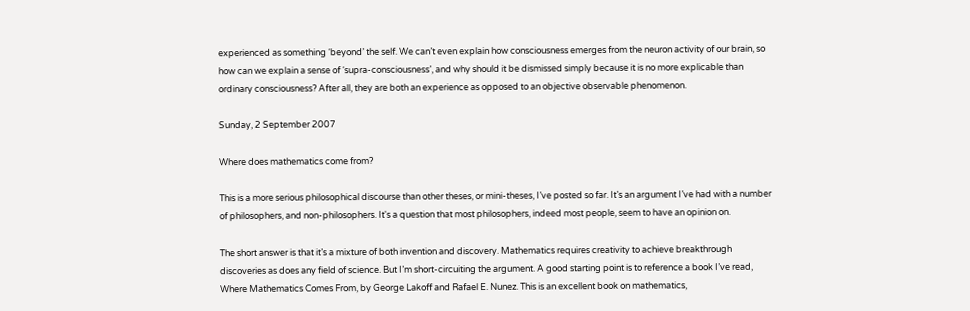experienced as something ‘beyond’ the self. We can’t even explain how consciousness emerges from the neuron activity of our brain, so how can we explain a sense of ‘supra-consciousness’, and why should it be dismissed simply because it is no more explicable than ordinary consciousness? After all, they are both an experience as opposed to an objective observable phenomenon.

Sunday, 2 September 2007

Where does mathematics come from?

This is a more serious philosophical discourse than other theses, or mini-theses, I’ve posted so far. It’s an argument I’ve had with a number of philosophers, and non-philosophers. It's a question that most philosophers, indeed most people, seem to have an opinion on.

The short answer is that it’s a mixture of both invention and discovery. Mathematics requires creativity to achieve breakthrough discoveries as does any field of science. But I’m short-circuiting the argument. A good starting point is to reference a book I’ve read, Where Mathematics Comes From, by George Lakoff and Rafael E. Nunez. This is an excellent book on mathematics,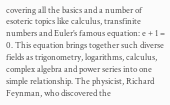covering all the basics and a number of esoteric topics like calculus, transfinite numbers and Euler’s famous equation: e + 1 = 0. This equation brings together such diverse fields as trigonometry, logarithms, calculus, complex algebra and power series into one simple relationship. The physicist, Richard Feynman, who discovered the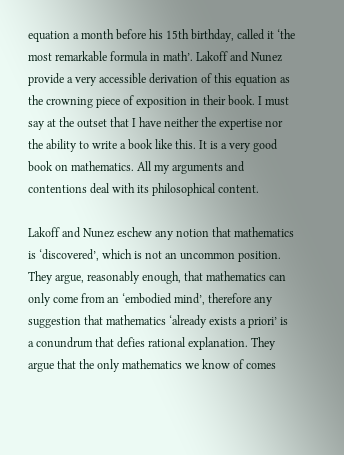equation a month before his 15th birthday, called it ‘the most remarkable formula in math’. Lakoff and Nunez provide a very accessible derivation of this equation as the crowning piece of exposition in their book. I must say at the outset that I have neither the expertise nor the ability to write a book like this. It is a very good book on mathematics. All my arguments and contentions deal with its philosophical content.

Lakoff and Nunez eschew any notion that mathematics is ‘discovered’, which is not an uncommon position. They argue, reasonably enough, that mathematics can only come from an ‘embodied mind’, therefore any suggestion that mathematics ‘already exists a priori’ is a conundrum that defies rational explanation. They argue that the only mathematics we know of comes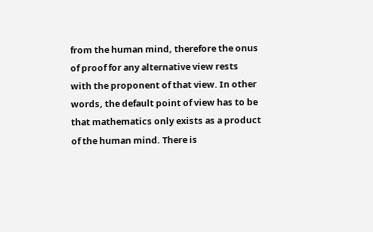from the human mind, therefore the onus of proof for any alternative view rests with the proponent of that view. In other words, the default point of view has to be that mathematics only exists as a product of the human mind. There is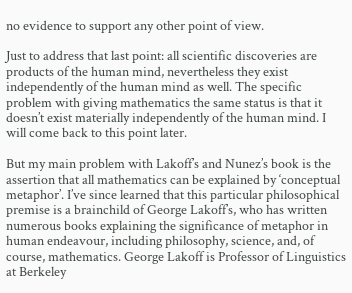no evidence to support any other point of view.

Just to address that last point: all scientific discoveries are products of the human mind, nevertheless they exist independently of the human mind as well. The specific problem with giving mathematics the same status is that it doesn’t exist materially independently of the human mind. I will come back to this point later.

But my main problem with Lakoff’s and Nunez’s book is the assertion that all mathematics can be explained by ‘conceptual metaphor’. I’ve since learned that this particular philosophical premise is a brainchild of George Lakoff’s, who has written numerous books explaining the significance of metaphor in human endeavour, including philosophy, science, and, of course, mathematics. George Lakoff is Professor of Linguistics at Berkeley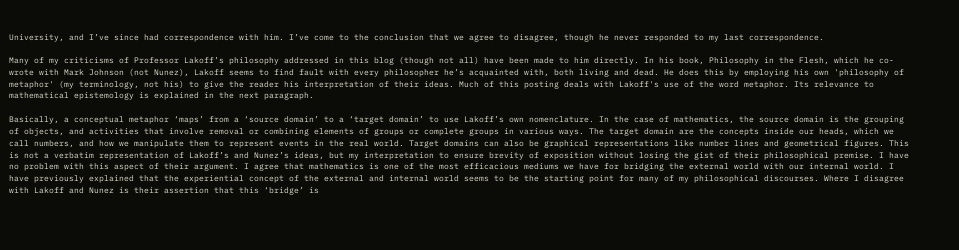University, and I’ve since had correspondence with him. I’ve come to the conclusion that we agree to disagree, though he never responded to my last correspondence.

Many of my criticisms of Professor Lakoff’s philosophy addressed in this blog (though not all) have been made to him directly. In his book, Philosophy in the Flesh, which he co-wrote with Mark Johnson (not Nunez), Lakoff seems to find fault with every philosopher he’s acquainted with, both living and dead. He does this by employing his own 'philosophy of metaphor' (my terminology, not his) to give the reader his interpretation of their ideas. Much of this posting deals with Lakoff's use of the word metaphor. Its relevance to mathematical epistemology is explained in the next paragraph.

Basically, a conceptual metaphor ‘maps’ from a ‘source domain’ to a ‘target domain’ to use Lakoff’s own nomenclature. In the case of mathematics, the source domain is the grouping of objects, and activities that involve removal or combining elements of groups or complete groups in various ways. The target domain are the concepts inside our heads, which we call numbers, and how we manipulate them to represent events in the real world. Target domains can also be graphical representations like number lines and geometrical figures. This is not a verbatim representation of Lakoff’s and Nunez’s ideas, but my interpretation to ensure brevity of exposition without losing the gist of their philosophical premise. I have no problem with this aspect of their argument. I agree that mathematics is one of the most efficacious mediums we have for bridging the external world with our internal world. I have previously explained that the experiential concept of the external and internal world seems to be the starting point for many of my philosophical discourses. Where I disagree with Lakoff and Nunez is their assertion that this ‘bridge’ is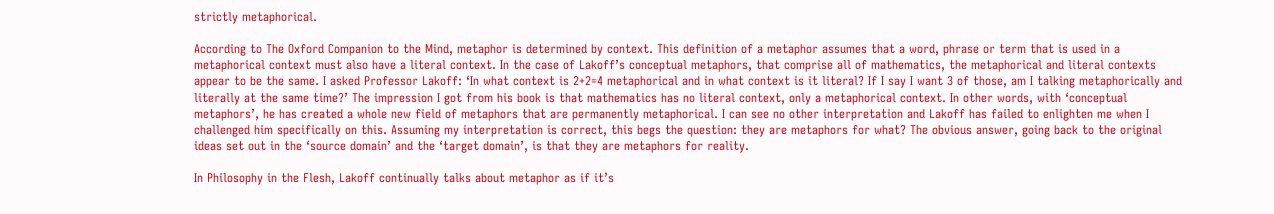strictly metaphorical.

According to The Oxford Companion to the Mind, metaphor is determined by context. This definition of a metaphor assumes that a word, phrase or term that is used in a metaphorical context must also have a literal context. In the case of Lakoff’s conceptual metaphors, that comprise all of mathematics, the metaphorical and literal contexts appear to be the same. I asked Professor Lakoff: ‘In what context is 2+2=4 metaphorical and in what context is it literal? If I say I want 3 of those, am I talking metaphorically and literally at the same time?’ The impression I got from his book is that mathematics has no literal context, only a metaphorical context. In other words, with ‘conceptual metaphors’, he has created a whole new field of metaphors that are permanently metaphorical. I can see no other interpretation and Lakoff has failed to enlighten me when I challenged him specifically on this. Assuming my interpretation is correct, this begs the question: they are metaphors for what? The obvious answer, going back to the original ideas set out in the ‘source domain’ and the ‘target domain’, is that they are metaphors for reality.

In Philosophy in the Flesh, Lakoff continually talks about metaphor as if it’s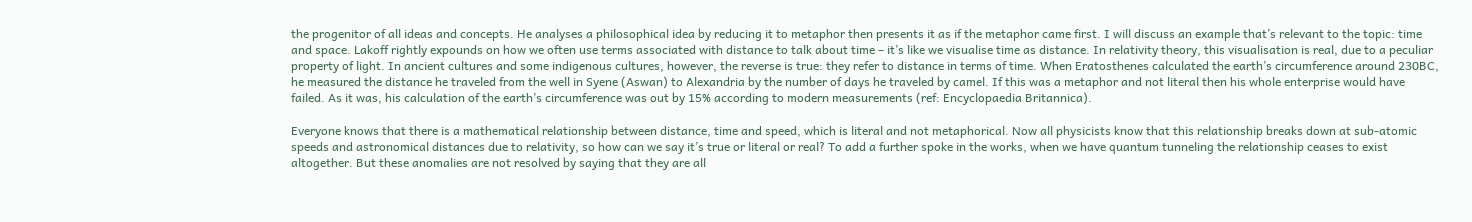the progenitor of all ideas and concepts. He analyses a philosophical idea by reducing it to metaphor then presents it as if the metaphor came first. I will discuss an example that’s relevant to the topic: time and space. Lakoff rightly expounds on how we often use terms associated with distance to talk about time – it’s like we visualise time as distance. In relativity theory, this visualisation is real, due to a peculiar property of light. In ancient cultures and some indigenous cultures, however, the reverse is true: they refer to distance in terms of time. When Eratosthenes calculated the earth’s circumference around 230BC, he measured the distance he traveled from the well in Syene (Aswan) to Alexandria by the number of days he traveled by camel. If this was a metaphor and not literal then his whole enterprise would have failed. As it was, his calculation of the earth’s circumference was out by 15% according to modern measurements (ref: Encyclopaedia Britannica).

Everyone knows that there is a mathematical relationship between distance, time and speed, which is literal and not metaphorical. Now all physicists know that this relationship breaks down at sub-atomic speeds and astronomical distances due to relativity, so how can we say it’s true or literal or real? To add a further spoke in the works, when we have quantum tunneling the relationship ceases to exist altogether. But these anomalies are not resolved by saying that they are all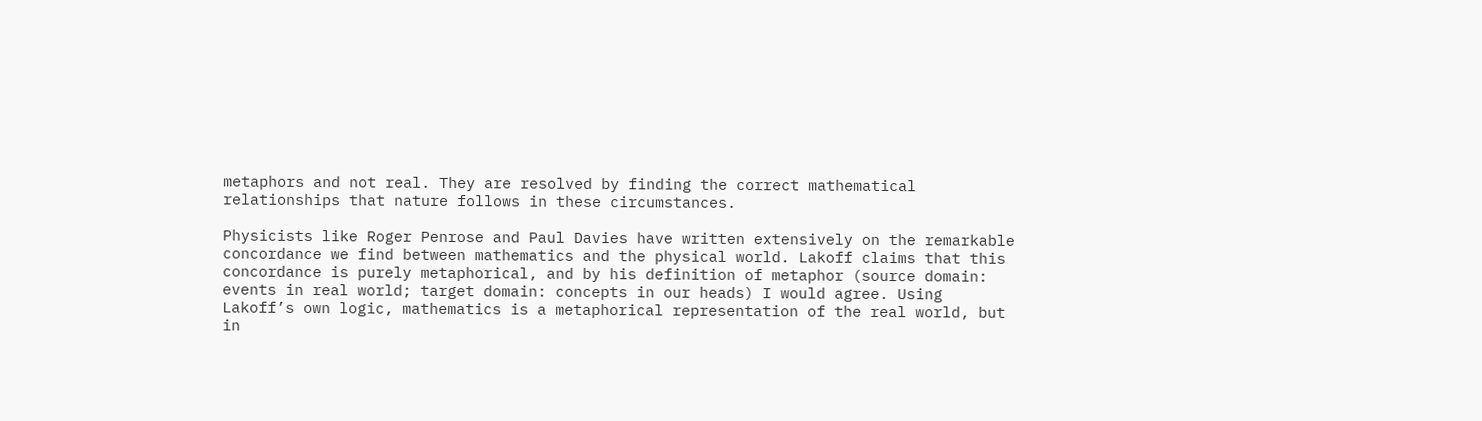metaphors and not real. They are resolved by finding the correct mathematical relationships that nature follows in these circumstances.

Physicists like Roger Penrose and Paul Davies have written extensively on the remarkable concordance we find between mathematics and the physical world. Lakoff claims that this concordance is purely metaphorical, and by his definition of metaphor (source domain: events in real world; target domain: concepts in our heads) I would agree. Using Lakoff’s own logic, mathematics is a metaphorical representation of the real world, but in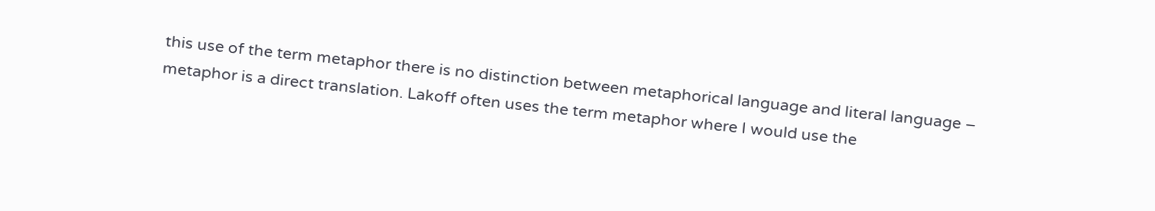this use of the term metaphor there is no distinction between metaphorical language and literal language – metaphor is a direct translation. Lakoff often uses the term metaphor where I would use the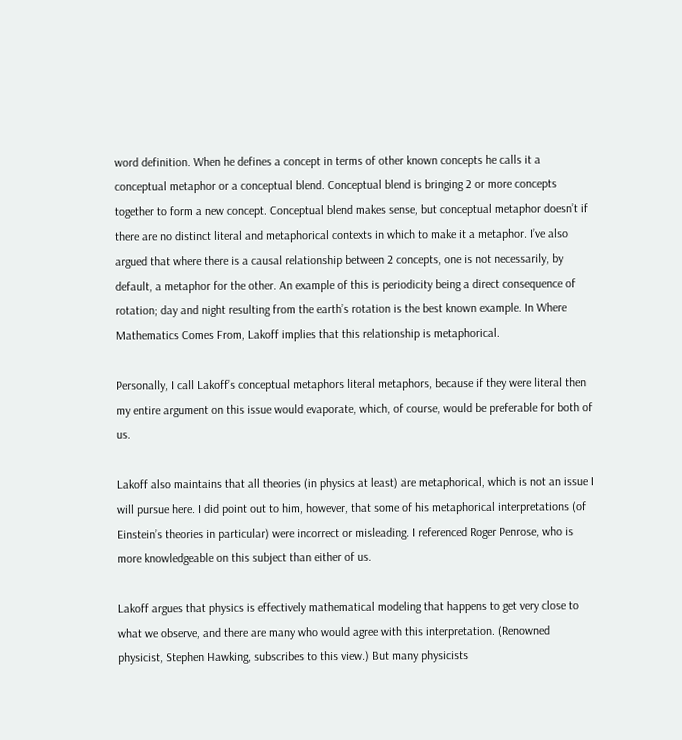word definition. When he defines a concept in terms of other known concepts he calls it a conceptual metaphor or a conceptual blend. Conceptual blend is bringing 2 or more concepts together to form a new concept. Conceptual blend makes sense, but conceptual metaphor doesn’t if there are no distinct literal and metaphorical contexts in which to make it a metaphor. I’ve also argued that where there is a causal relationship between 2 concepts, one is not necessarily, by default, a metaphor for the other. An example of this is periodicity being a direct consequence of rotation; day and night resulting from the earth’s rotation is the best known example. In Where Mathematics Comes From, Lakoff implies that this relationship is metaphorical.

Personally, I call Lakoff’s conceptual metaphors literal metaphors, because if they were literal then my entire argument on this issue would evaporate, which, of course, would be preferable for both of us.

Lakoff also maintains that all theories (in physics at least) are metaphorical, which is not an issue I will pursue here. I did point out to him, however, that some of his metaphorical interpretations (of Einstein’s theories in particular) were incorrect or misleading. I referenced Roger Penrose, who is more knowledgeable on this subject than either of us.

Lakoff argues that physics is effectively mathematical modeling that happens to get very close to what we observe, and there are many who would agree with this interpretation. (Renowned physicist, Stephen Hawking, subscribes to this view.) But many physicists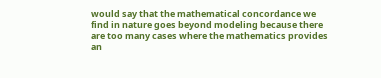would say that the mathematical concordance we find in nature goes beyond modeling because there are too many cases where the mathematics provides an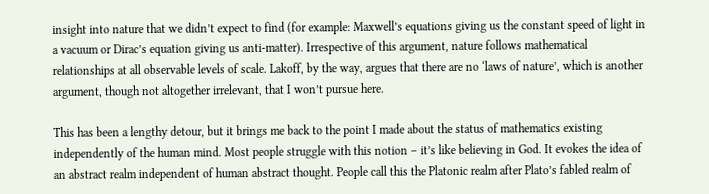insight into nature that we didn’t expect to find (for example: Maxwell’s equations giving us the constant speed of light in a vacuum or Dirac’s equation giving us anti-matter). Irrespective of this argument, nature follows mathematical relationships at all observable levels of scale. Lakoff, by the way, argues that there are no ‘laws of nature’, which is another argument, though not altogether irrelevant, that I won’t pursue here.

This has been a lengthy detour, but it brings me back to the point I made about the status of mathematics existing independently of the human mind. Most people struggle with this notion – it’s like believing in God. It evokes the idea of an abstract realm independent of human abstract thought. People call this the Platonic realm after Plato’s fabled realm of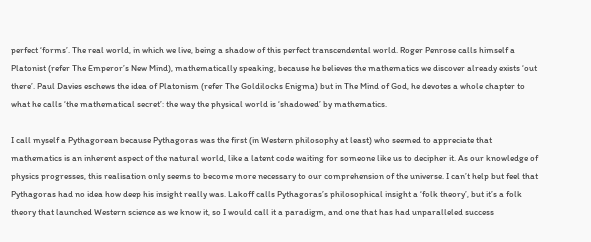perfect ‘forms’. The real world, in which we live, being a shadow of this perfect transcendental world. Roger Penrose calls himself a Platonist (refer The Emperor’s New Mind), mathematically speaking, because he believes the mathematics we discover already exists ‘out there’. Paul Davies eschews the idea of Platonism (refer The Goldilocks Enigma) but in The Mind of God, he devotes a whole chapter to what he calls ‘the mathematical secret’: the way the physical world is ‘shadowed’ by mathematics.

I call myself a Pythagorean because Pythagoras was the first (in Western philosophy at least) who seemed to appreciate that mathematics is an inherent aspect of the natural world, like a latent code waiting for someone like us to decipher it. As our knowledge of physics progresses, this realisation only seems to become more necessary to our comprehension of the universe. I can’t help but feel that Pythagoras had no idea how deep his insight really was. Lakoff calls Pythagoras’s philosophical insight a ‘folk theory’, but it’s a folk theory that launched Western science as we know it, so I would call it a paradigm, and one that has had unparalleled success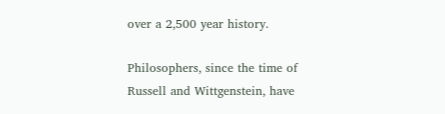over a 2,500 year history.

Philosophers, since the time of Russell and Wittgenstein, have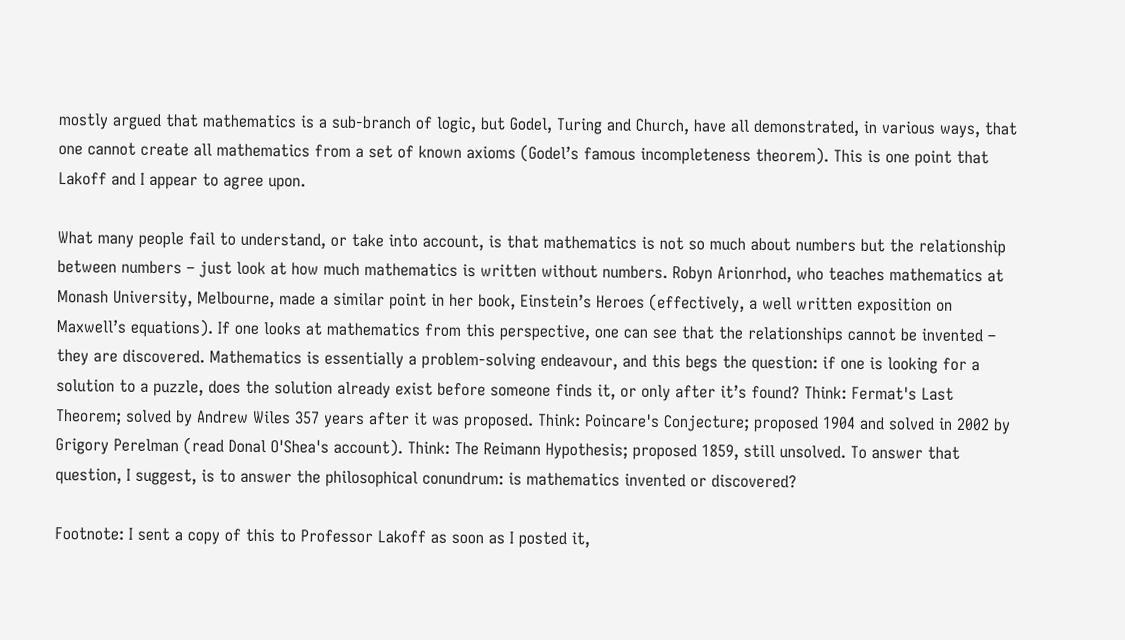mostly argued that mathematics is a sub-branch of logic, but Godel, Turing and Church, have all demonstrated, in various ways, that one cannot create all mathematics from a set of known axioms (Godel’s famous incompleteness theorem). This is one point that Lakoff and I appear to agree upon.

What many people fail to understand, or take into account, is that mathematics is not so much about numbers but the relationship between numbers – just look at how much mathematics is written without numbers. Robyn Arionrhod, who teaches mathematics at Monash University, Melbourne, made a similar point in her book, Einstein’s Heroes (effectively, a well written exposition on Maxwell’s equations). If one looks at mathematics from this perspective, one can see that the relationships cannot be invented – they are discovered. Mathematics is essentially a problem-solving endeavour, and this begs the question: if one is looking for a solution to a puzzle, does the solution already exist before someone finds it, or only after it’s found? Think: Fermat's Last Theorem; solved by Andrew Wiles 357 years after it was proposed. Think: Poincare's Conjecture; proposed 1904 and solved in 2002 by Grigory Perelman (read Donal O'Shea's account). Think: The Reimann Hypothesis; proposed 1859, still unsolved. To answer that question, I suggest, is to answer the philosophical conundrum: is mathematics invented or discovered?

Footnote: I sent a copy of this to Professor Lakoff as soon as I posted it,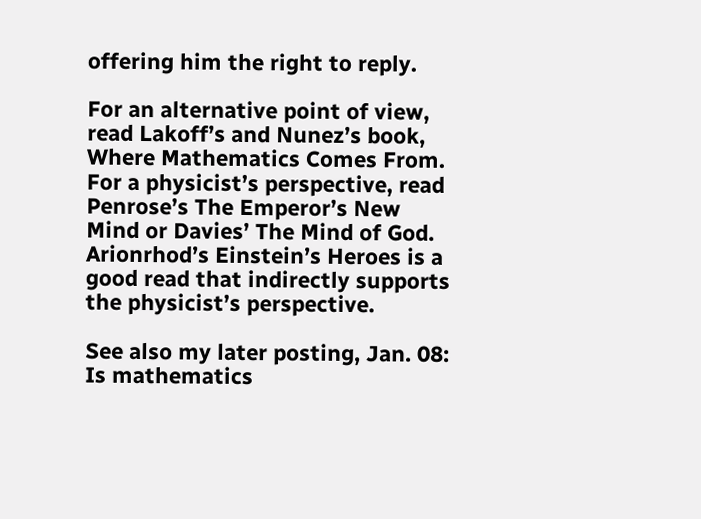offering him the right to reply.

For an alternative point of view, read Lakoff’s and Nunez’s book, Where Mathematics Comes From. For a physicist’s perspective, read Penrose’s The Emperor’s New Mind or Davies’ The Mind of God. Arionrhod’s Einstein’s Heroes is a good read that indirectly supports the physicist’s perspective.

See also my later posting, Jan. 08: Is mathematics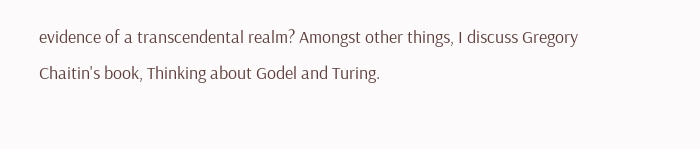evidence of a transcendental realm? Amongst other things, I discuss Gregory Chaitin's book, Thinking about Godel and Turing.